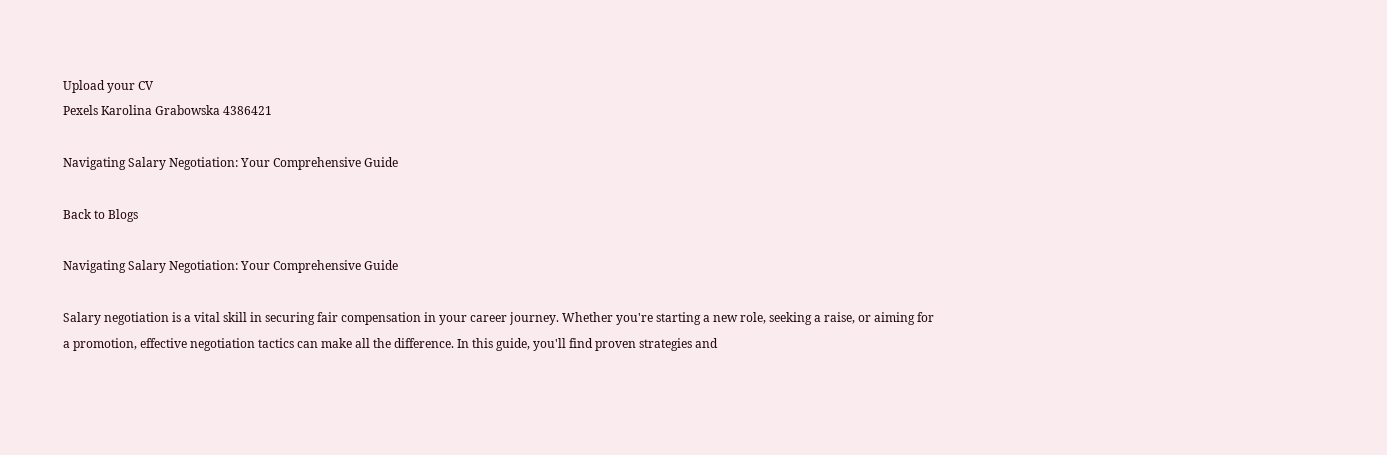Upload your CV
Pexels Karolina Grabowska 4386421

Navigating Salary Negotiation: Your Comprehensive Guide

Back to Blogs

Navigating Salary Negotiation: Your Comprehensive Guide

Salary negotiation is a vital skill in securing fair compensation in your career journey. Whether you're starting a new role, seeking a raise, or aiming for a promotion, effective negotiation tactics can make all the difference. In this guide, you'll find proven strategies and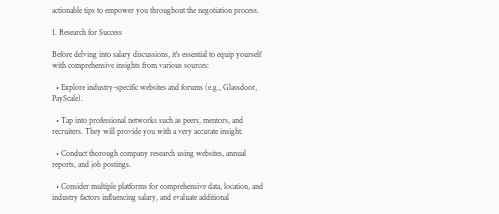actionable tips to empower you throughout the negotiation process.

1. Research for Success

Before delving into salary discussions, it's essential to equip yourself with comprehensive insights from various sources:

  • Explore industry-specific websites and forums (e.g., Glassdoor, PayScale).

  • Tap into professional networks such as peers, mentors, and recruiters. They will provide you with a very accurate insight.

  • Conduct thorough company research using websites, annual reports, and job postings.

  • Consider multiple platforms for comprehensive data, location, and industry factors influencing salary, and evaluate additional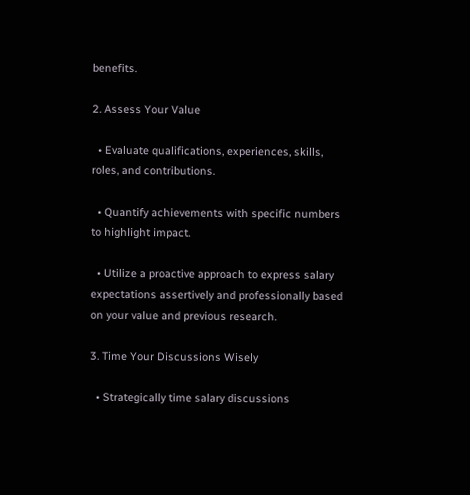benefits.

2. Assess Your Value

  • Evaluate qualifications, experiences, skills, roles, and contributions.

  • Quantify achievements with specific numbers to highlight impact.

  • Utilize a proactive approach to express salary expectations assertively and professionally based on your value and previous research.

3. Time Your Discussions Wisely

  • Strategically time salary discussions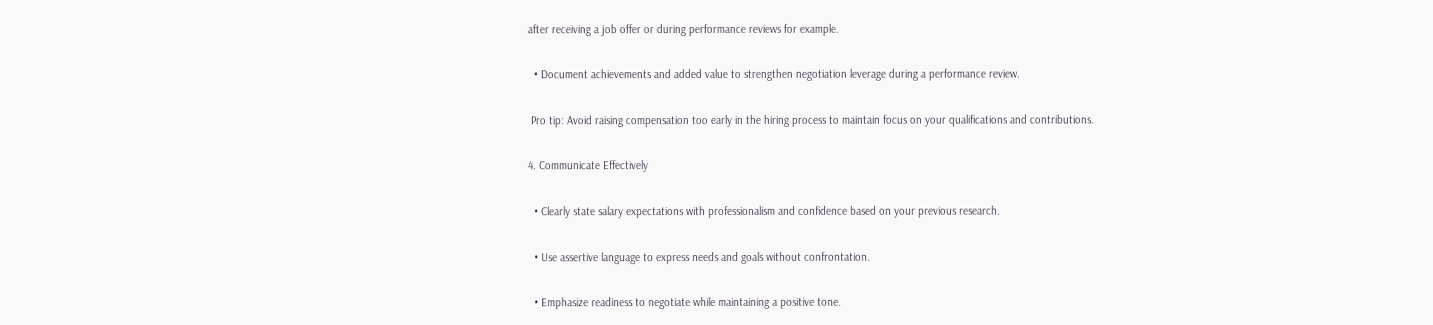after receiving a job offer or during performance reviews for example.

  • Document achievements and added value to strengthen negotiation leverage during a performance review.

 Pro tip: Avoid raising compensation too early in the hiring process to maintain focus on your qualifications and contributions.

4. Communicate Effectively

  • Clearly state salary expectations with professionalism and confidence based on your previous research.

  • Use assertive language to express needs and goals without confrontation.

  • Emphasize readiness to negotiate while maintaining a positive tone.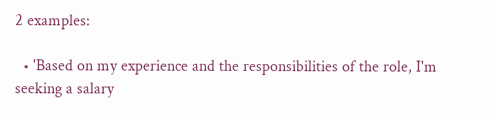2 examples:

  • 'Based on my experience and the responsibilities of the role, I'm seeking a salary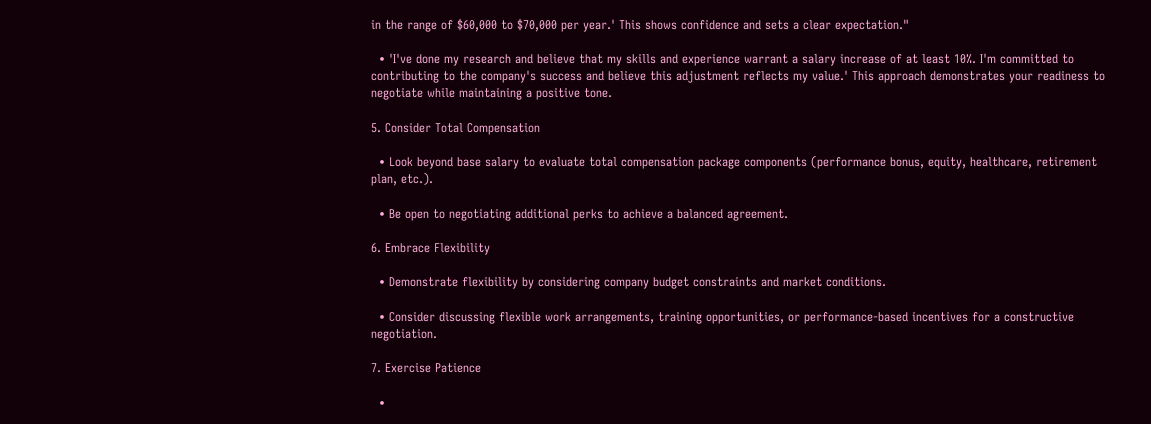in the range of $60,000 to $70,000 per year.' This shows confidence and sets a clear expectation."

  • 'I've done my research and believe that my skills and experience warrant a salary increase of at least 10%. I'm committed to contributing to the company's success and believe this adjustment reflects my value.' This approach demonstrates your readiness to negotiate while maintaining a positive tone.

5. Consider Total Compensation

  • Look beyond base salary to evaluate total compensation package components (performance bonus, equity, healthcare, retirement plan, etc.).

  • Be open to negotiating additional perks to achieve a balanced agreement.

6. Embrace Flexibility

  • Demonstrate flexibility by considering company budget constraints and market conditions.

  • Consider discussing flexible work arrangements, training opportunities, or performance-based incentives for a constructive negotiation.

7. Exercise Patience

  •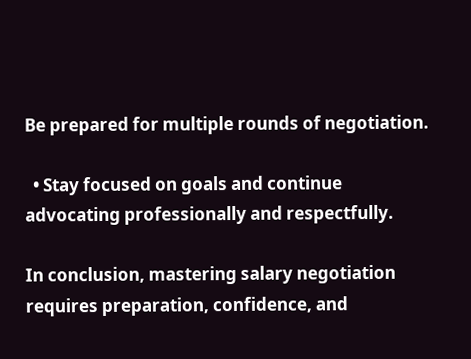Be prepared for multiple rounds of negotiation.

  • Stay focused on goals and continue advocating professionally and respectfully.

In conclusion, mastering salary negotiation requires preparation, confidence, and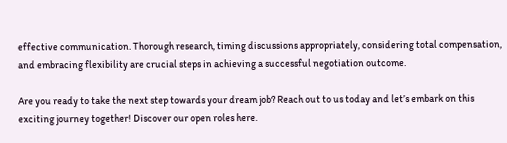effective communication. Thorough research, timing discussions appropriately, considering total compensation, and embracing flexibility are crucial steps in achieving a successful negotiation outcome.

Are you ready to take the next step towards your dream job? Reach out to us today and let’s embark on this exciting journey together! Discover our open roles here.